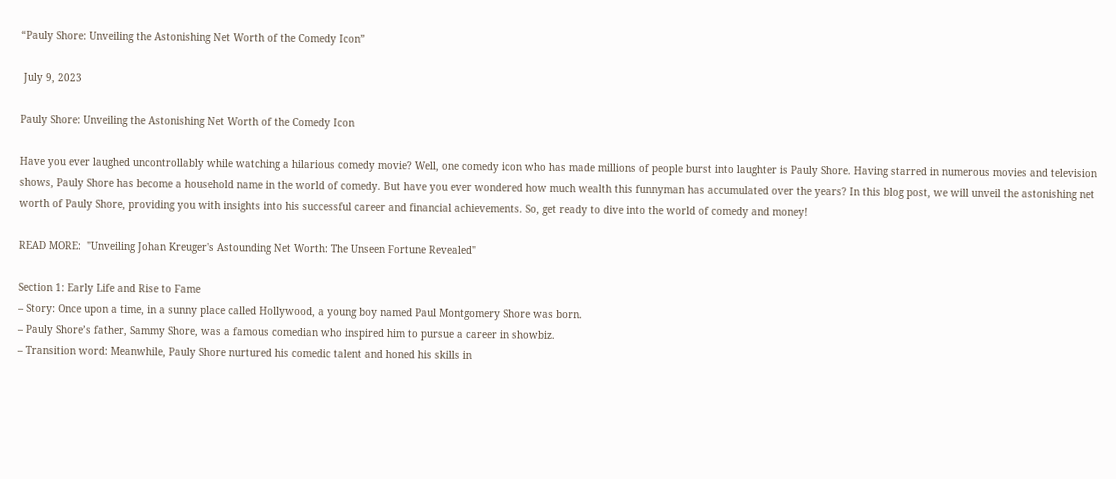“Pauly Shore: Unveiling the Astonishing Net Worth of the Comedy Icon”

 July 9, 2023

Pauly Shore: Unveiling the Astonishing Net Worth of the Comedy Icon

Have you ever laughed uncontrollably while watching a hilarious comedy movie? Well, one comedy icon who has made millions of people burst into laughter is Pauly Shore. Having starred in numerous movies and television shows, Pauly Shore has become a household name in the world of comedy. But have you ever wondered how much wealth this funnyman has accumulated over the years? In this blog post, we will unveil the astonishing net worth of Pauly Shore, providing you with insights into his successful career and financial achievements. So, get ready to dive into the world of comedy and money!

READ MORE:  "Unveiling Johan Kreuger's Astounding Net Worth: The Unseen Fortune Revealed"

Section 1: Early Life and Rise to Fame
– Story: Once upon a time, in a sunny place called Hollywood, a young boy named Paul Montgomery Shore was born.
– Pauly Shore’s father, Sammy Shore, was a famous comedian who inspired him to pursue a career in showbiz.
– Transition word: Meanwhile, Pauly Shore nurtured his comedic talent and honed his skills in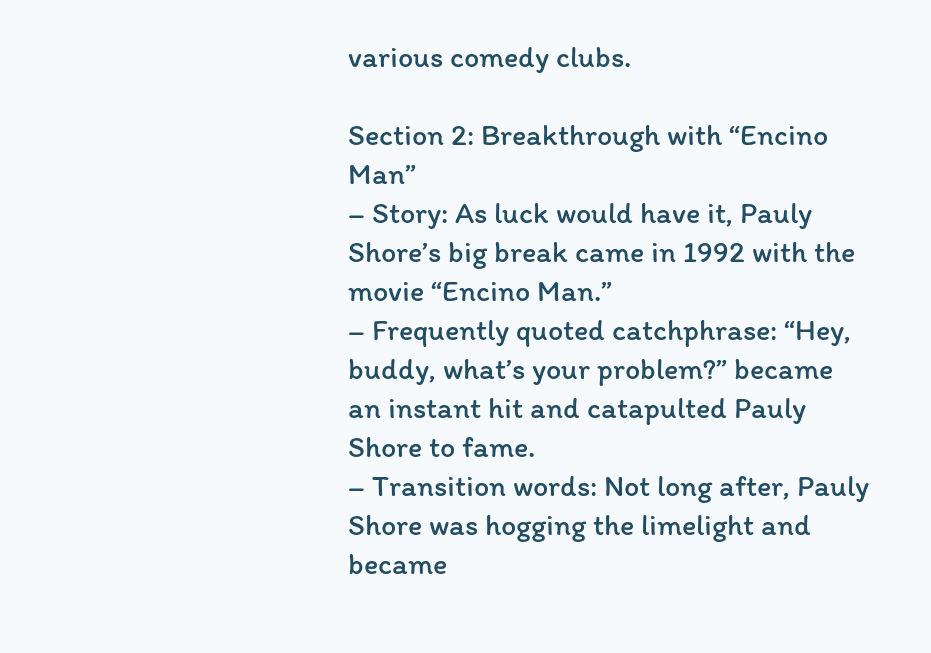various comedy clubs.

Section 2: Breakthrough with “Encino Man”
– Story: As luck would have it, Pauly Shore’s big break came in 1992 with the movie “Encino Man.”
– Frequently quoted catchphrase: “Hey, buddy, what’s your problem?” became an instant hit and catapulted Pauly Shore to fame.
– Transition words: Not long after, Pauly Shore was hogging the limelight and became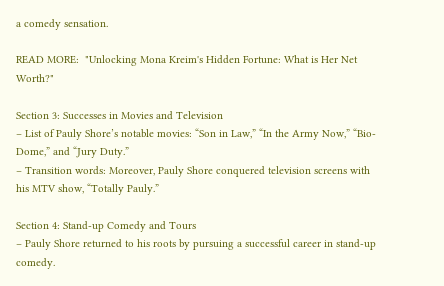a comedy sensation.

READ MORE:  "Unlocking Mona Kreim's Hidden Fortune: What is Her Net Worth?"

Section 3: Successes in Movies and Television
– List of Pauly Shore’s notable movies: “Son in Law,” “In the Army Now,” “Bio-Dome,” and “Jury Duty.”
– Transition words: Moreover, Pauly Shore conquered television screens with his MTV show, “Totally Pauly.”

Section 4: Stand-up Comedy and Tours
– Pauly Shore returned to his roots by pursuing a successful career in stand-up comedy.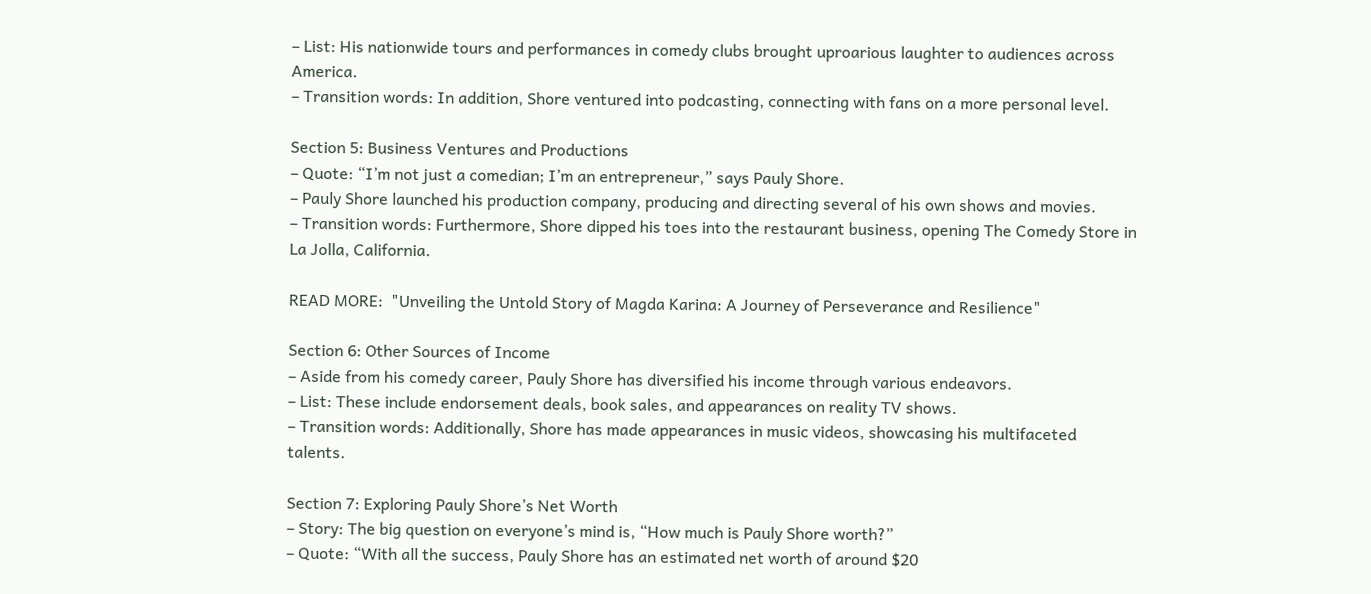– List: His nationwide tours and performances in comedy clubs brought uproarious laughter to audiences across America.
– Transition words: In addition, Shore ventured into podcasting, connecting with fans on a more personal level.

Section 5: Business Ventures and Productions
– Quote: “I’m not just a comedian; I’m an entrepreneur,” says Pauly Shore.
– Pauly Shore launched his production company, producing and directing several of his own shows and movies.
– Transition words: Furthermore, Shore dipped his toes into the restaurant business, opening The Comedy Store in La Jolla, California.

READ MORE:  "Unveiling the Untold Story of Magda Karina: A Journey of Perseverance and Resilience"

Section 6: Other Sources of Income
– Aside from his comedy career, Pauly Shore has diversified his income through various endeavors.
– List: These include endorsement deals, book sales, and appearances on reality TV shows.
– Transition words: Additionally, Shore has made appearances in music videos, showcasing his multifaceted talents.

Section 7: Exploring Pauly Shore’s Net Worth
– Story: The big question on everyone’s mind is, “How much is Pauly Shore worth?”
– Quote: “With all the success, Pauly Shore has an estimated net worth of around $20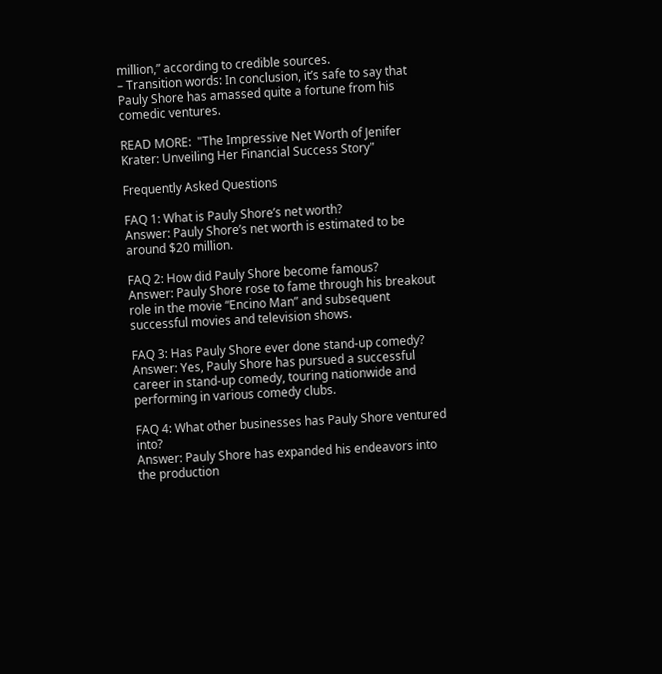million,” according to credible sources.
– Transition words: In conclusion, it’s safe to say that Pauly Shore has amassed quite a fortune from his comedic ventures.

READ MORE:  "The Impressive Net Worth of Jenifer Krater: Unveiling Her Financial Success Story"

Frequently Asked Questions

FAQ 1: What is Pauly Shore’s net worth?
Answer: Pauly Shore’s net worth is estimated to be around $20 million.

FAQ 2: How did Pauly Shore become famous?
Answer: Pauly Shore rose to fame through his breakout role in the movie “Encino Man” and subsequent successful movies and television shows.

FAQ 3: Has Pauly Shore ever done stand-up comedy?
Answer: Yes, Pauly Shore has pursued a successful career in stand-up comedy, touring nationwide and performing in various comedy clubs.

FAQ 4: What other businesses has Pauly Shore ventured into?
Answer: Pauly Shore has expanded his endeavors into the production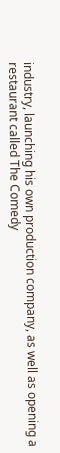industry, launching his own production company, as well as opening a restaurant called The Comedy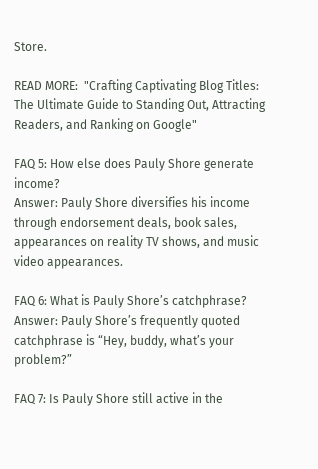Store.

READ MORE:  "Crafting Captivating Blog Titles: The Ultimate Guide to Standing Out, Attracting Readers, and Ranking on Google"

FAQ 5: How else does Pauly Shore generate income?
Answer: Pauly Shore diversifies his income through endorsement deals, book sales, appearances on reality TV shows, and music video appearances.

FAQ 6: What is Pauly Shore’s catchphrase?
Answer: Pauly Shore’s frequently quoted catchphrase is “Hey, buddy, what’s your problem?”

FAQ 7: Is Pauly Shore still active in the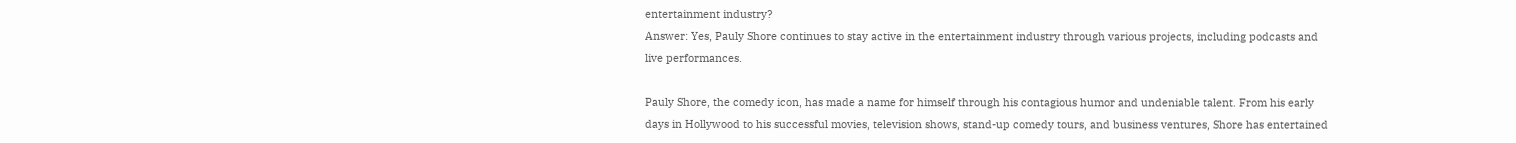entertainment industry?
Answer: Yes, Pauly Shore continues to stay active in the entertainment industry through various projects, including podcasts and live performances.

Pauly Shore, the comedy icon, has made a name for himself through his contagious humor and undeniable talent. From his early days in Hollywood to his successful movies, television shows, stand-up comedy tours, and business ventures, Shore has entertained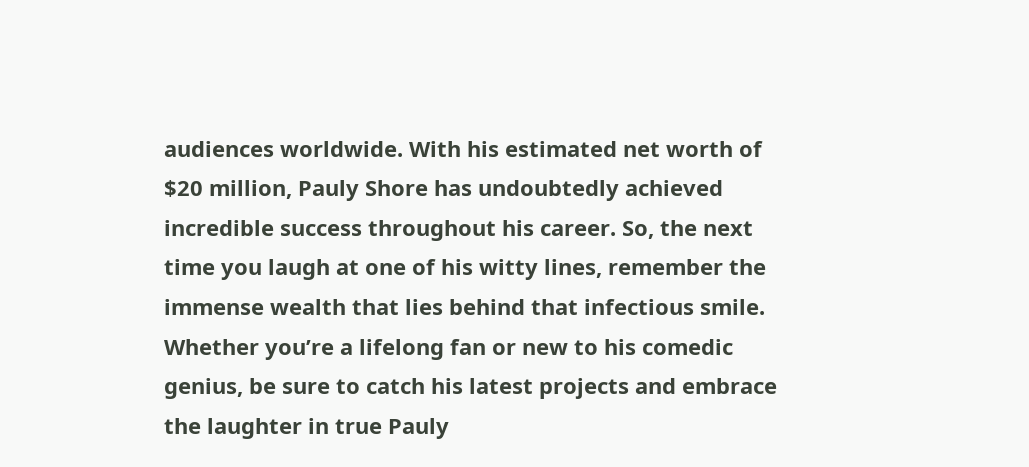audiences worldwide. With his estimated net worth of $20 million, Pauly Shore has undoubtedly achieved incredible success throughout his career. So, the next time you laugh at one of his witty lines, remember the immense wealth that lies behind that infectious smile. Whether you’re a lifelong fan or new to his comedic genius, be sure to catch his latest projects and embrace the laughter in true Pauly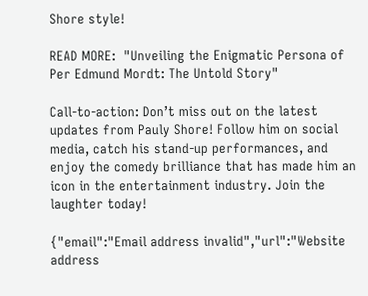Shore style!

READ MORE:  "Unveiling the Enigmatic Persona of Per Edmund Mordt: The Untold Story"

Call-to-action: Don’t miss out on the latest updates from Pauly Shore! Follow him on social media, catch his stand-up performances, and enjoy the comedy brilliance that has made him an icon in the entertainment industry. Join the laughter today!

{"email":"Email address invalid","url":"Website address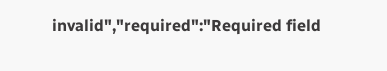invalid","required":"Required field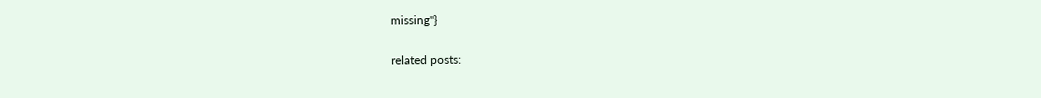missing"}

related posts: